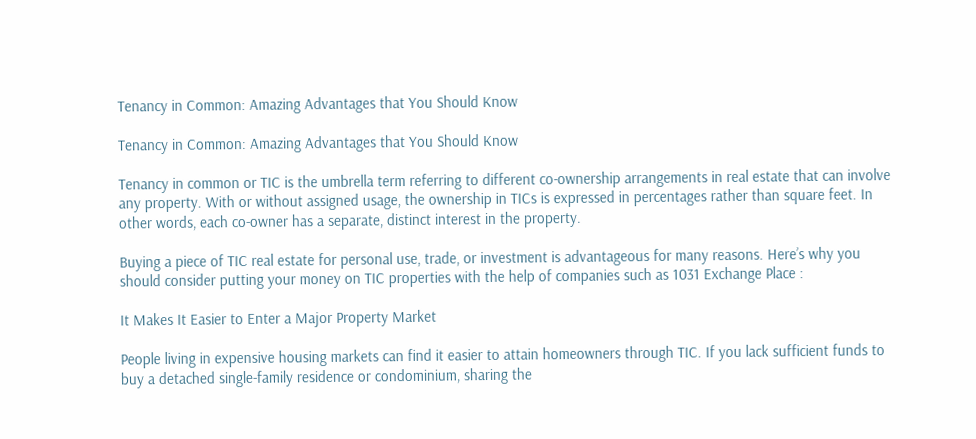Tenancy in Common: Amazing Advantages that You Should Know

Tenancy in Common: Amazing Advantages that You Should Know

Tenancy in common or TIC is the umbrella term referring to different co-ownership arrangements in real estate that can involve any property. With or without assigned usage, the ownership in TICs is expressed in percentages rather than square feet. In other words, each co-owner has a separate, distinct interest in the property.

Buying a piece of TIC real estate for personal use, trade, or investment is advantageous for many reasons. Here’s why you should consider putting your money on TIC properties with the help of companies such as 1031 Exchange Place :

It Makes It Easier to Enter a Major Property Market

People living in expensive housing markets can find it easier to attain homeowners through TIC. If you lack sufficient funds to buy a detached single-family residence or condominium, sharing the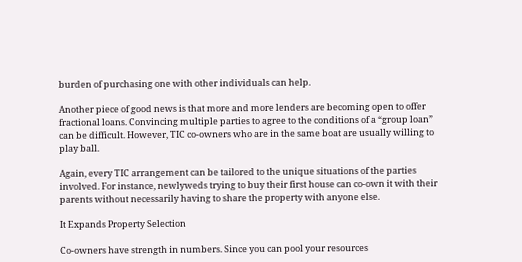burden of purchasing one with other individuals can help.

Another piece of good news is that more and more lenders are becoming open to offer fractional loans. Convincing multiple parties to agree to the conditions of a “group loan” can be difficult. However, TIC co-owners who are in the same boat are usually willing to play ball.

Again, every TIC arrangement can be tailored to the unique situations of the parties involved. For instance, newlyweds trying to buy their first house can co-own it with their parents without necessarily having to share the property with anyone else.

It Expands Property Selection

Co-owners have strength in numbers. Since you can pool your resources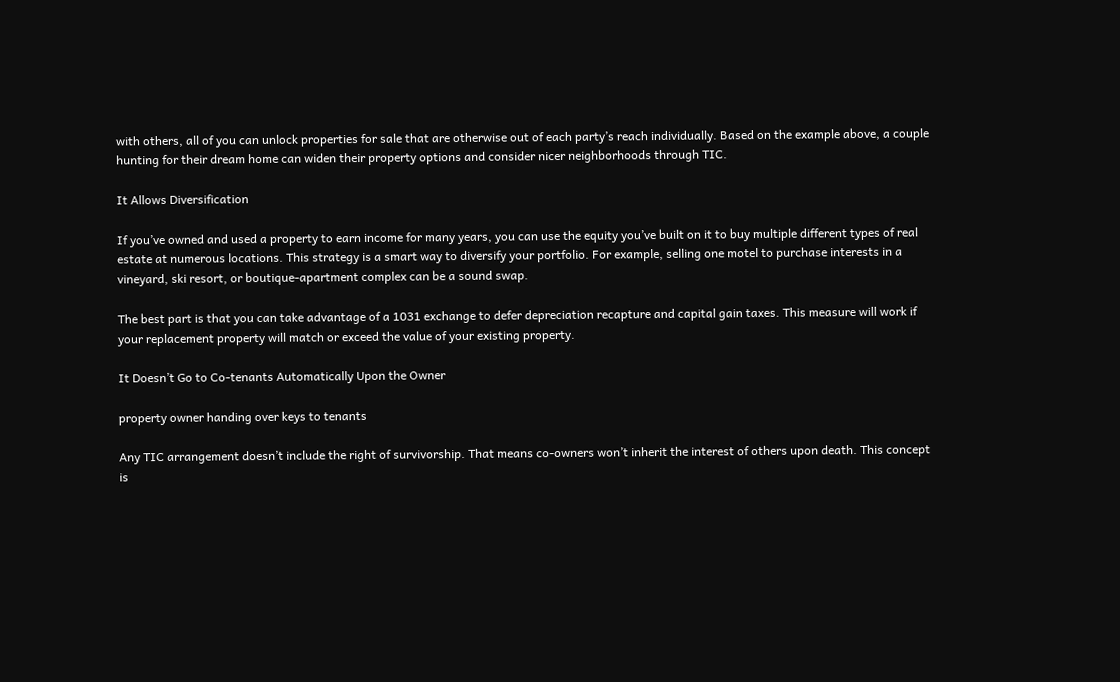with others, all of you can unlock properties for sale that are otherwise out of each party’s reach individually. Based on the example above, a couple hunting for their dream home can widen their property options and consider nicer neighborhoods through TIC.

It Allows Diversification

If you’ve owned and used a property to earn income for many years, you can use the equity you’ve built on it to buy multiple different types of real estate at numerous locations. This strategy is a smart way to diversify your portfolio. For example, selling one motel to purchase interests in a vineyard, ski resort, or boutique-apartment complex can be a sound swap.

The best part is that you can take advantage of a 1031 exchange to defer depreciation recapture and capital gain taxes. This measure will work if your replacement property will match or exceed the value of your existing property.

It Doesn’t Go to Co-tenants Automatically Upon the Owner

property owner handing over keys to tenants

Any TIC arrangement doesn’t include the right of survivorship. That means co-owners won’t inherit the interest of others upon death. This concept is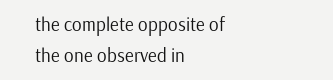the complete opposite of the one observed in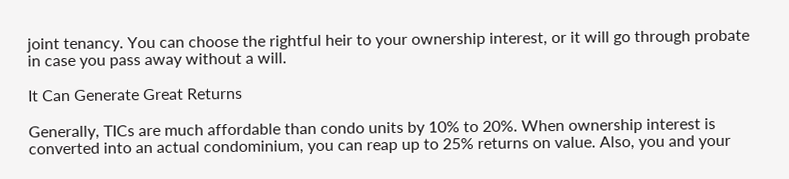joint tenancy. You can choose the rightful heir to your ownership interest, or it will go through probate in case you pass away without a will.

It Can Generate Great Returns

Generally, TICs are much affordable than condo units by 10% to 20%. When ownership interest is converted into an actual condominium, you can reap up to 25% returns on value. Also, you and your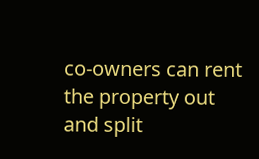co-owners can rent the property out and split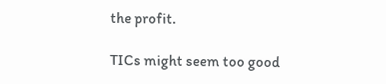the profit.

TICs might seem too good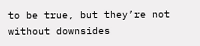to be true, but they’re not without downsides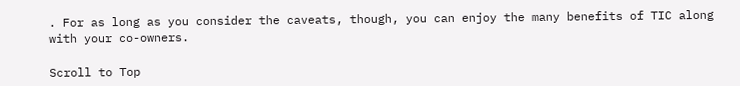. For as long as you consider the caveats, though, you can enjoy the many benefits of TIC along with your co-owners.

Scroll to Top